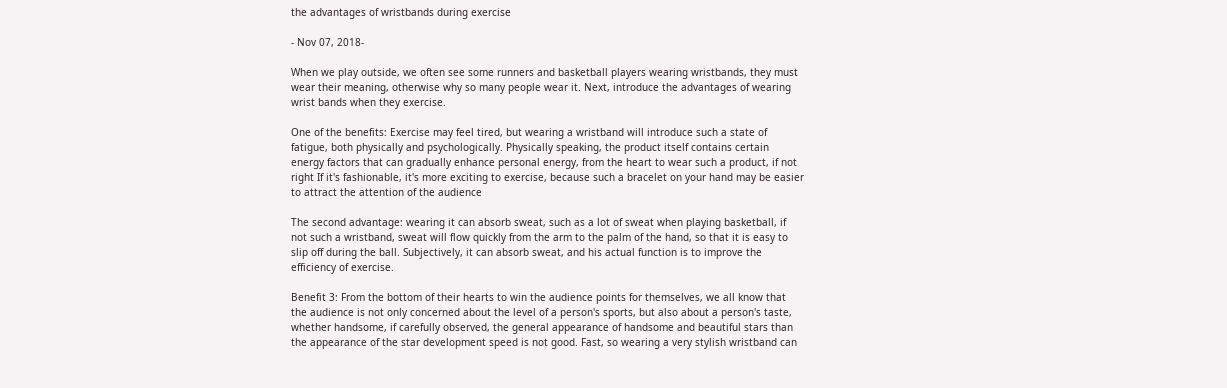the advantages of wristbands during exercise

- Nov 07, 2018-

When we play outside, we often see some runners and basketball players wearing wristbands, they must wear their meaning, otherwise why so many people wear it. Next, introduce the advantages of wearing wrist bands when they exercise.

One of the benefits: Exercise may feel tired, but wearing a wristband will introduce such a state of fatigue, both physically and psychologically. Physically speaking, the product itself contains certain energy factors that can gradually enhance personal energy, from the heart to wear such a product, if not right If it's fashionable, it's more exciting to exercise, because such a bracelet on your hand may be easier to attract the attention of the audience

The second advantage: wearing it can absorb sweat, such as a lot of sweat when playing basketball, if not such a wristband, sweat will flow quickly from the arm to the palm of the hand, so that it is easy to slip off during the ball. Subjectively, it can absorb sweat, and his actual function is to improve the efficiency of exercise.

Benefit 3: From the bottom of their hearts to win the audience points for themselves, we all know that the audience is not only concerned about the level of a person's sports, but also about a person's taste, whether handsome, if carefully observed, the general appearance of handsome and beautiful stars than the appearance of the star development speed is not good. Fast, so wearing a very stylish wristband can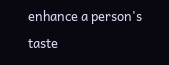enhance a person's taste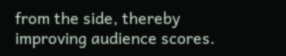from the side, thereby improving audience scores.